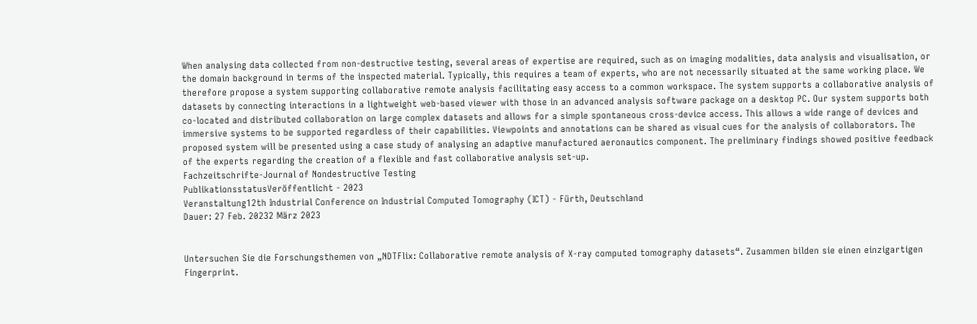When analysing data collected from non-destructive testing, several areas of expertise are required, such as on imaging modalities, data analysis and visualisation, or the domain background in terms of the inspected material. Typically, this requires a team of experts, who are not necessarily situated at the same working place. We therefore propose a system supporting collaborative remote analysis facilitating easy access to a common workspace. The system supports a collaborative analysis of datasets by connecting interactions in a lightweight web-based viewer with those in an advanced analysis software package on a desktop PC. Our system supports both co-located and distributed collaboration on large complex datasets and allows for a simple spontaneous cross-device access. This allows a wide range of devices and immersive systems to be supported regardless of their capabilities. Viewpoints and annotations can be shared as visual cues for the analysis of collaborators. The proposed system will be presented using a case study of analysing an adaptive manufactured aeronautics component. The preliminary findings showed positive feedback of the experts regarding the creation of a flexible and fast collaborative analysis set-up.
Fachzeitschrifte-Journal of Nondestructive Testing
PublikationsstatusVeröffentlicht - 2023
Veranstaltung12th Industrial Conference on Industrial Computed Tomography (ICT) - Fürth, Deutschland
Dauer: 27 Feb. 20232 März 2023


Untersuchen Sie die Forschungsthemen von „NDTFlix: Collaborative remote analysis of X-ray computed tomography datasets“. Zusammen bilden sie einen einzigartigen Fingerprint.